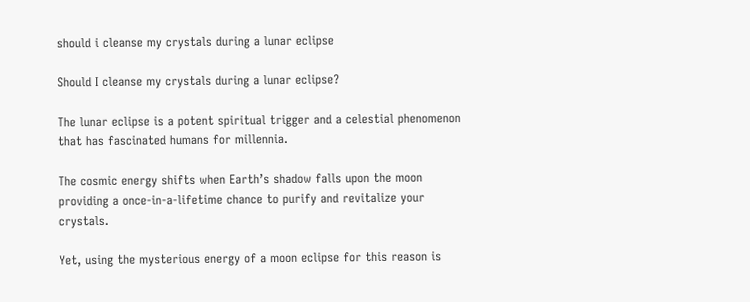should i cleanse my crystals during a lunar eclipse

Should I cleanse my crystals during a lunar eclipse?

The lunar eclipse is a potent spiritual trigger and a celestial phenomenon that has fascinated humans for millennia.

The cosmic energy shifts when Earth’s shadow falls upon the moon providing a once-in-a-lifetime chance to purify and revitalize your crystals.

Yet, using the mysterious energy of a moon eclipse for this reason is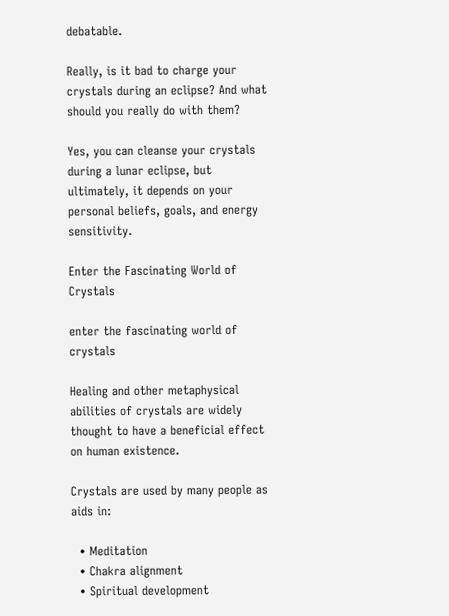debatable.

Really, is it bad to charge your crystals during an eclipse? And what should you really do with them?

Yes, you can cleanse your crystals during a lunar eclipse, but ultimately, it depends on your personal beliefs, goals, and energy sensitivity.

Enter the Fascinating World of Crystals

enter the fascinating world of crystals

Healing and other metaphysical abilities of crystals are widely thought to have a beneficial effect on human existence.

Crystals are used by many people as aids in:

  • Meditation
  • Chakra alignment
  • Spiritual development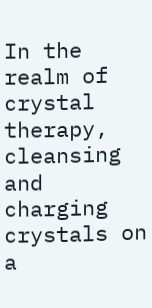In the realm of crystal therapy, cleansing and charging crystals on a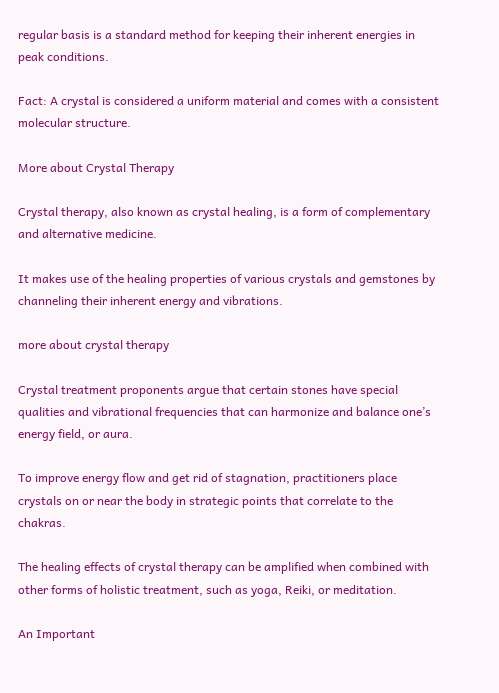regular basis is a standard method for keeping their inherent energies in peak conditions.

Fact: A crystal is considered a uniform material and comes with a consistent molecular structure.

More about Crystal Therapy

Crystal therapy, also known as crystal healing, is a form of complementary and alternative medicine.

It makes use of the healing properties of various crystals and gemstones by channeling their inherent energy and vibrations.

more about crystal therapy

Crystal treatment proponents argue that certain stones have special qualities and vibrational frequencies that can harmonize and balance one’s energy field, or aura.

To improve energy flow and get rid of stagnation, practitioners place crystals on or near the body in strategic points that correlate to the chakras.

The healing effects of crystal therapy can be amplified when combined with other forms of holistic treatment, such as yoga, Reiki, or meditation.

An Important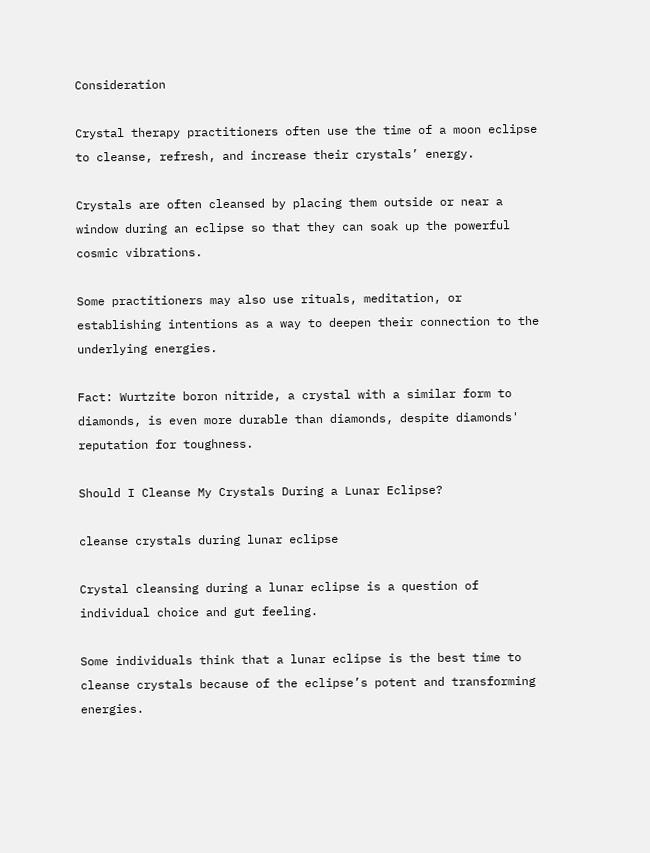Consideration

Crystal therapy practitioners often use the time of a moon eclipse to cleanse, refresh, and increase their crystals’ energy.

Crystals are often cleansed by placing them outside or near a window during an eclipse so that they can soak up the powerful cosmic vibrations.

Some practitioners may also use rituals, meditation, or establishing intentions as a way to deepen their connection to the underlying energies.

Fact: Wurtzite boron nitride, a crystal with a similar form to diamonds, is even more durable than diamonds, despite diamonds' reputation for toughness.

Should I Cleanse My Crystals During a Lunar Eclipse?

cleanse crystals during lunar eclipse

Crystal cleansing during a lunar eclipse is a question of individual choice and gut feeling.

Some individuals think that a lunar eclipse is the best time to cleanse crystals because of the eclipse’s potent and transforming energies.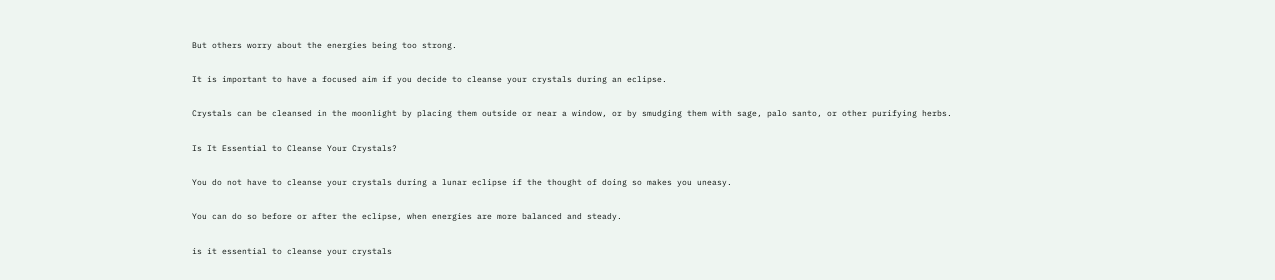But others worry about the energies being too strong.

It is important to have a focused aim if you decide to cleanse your crystals during an eclipse.

Crystals can be cleansed in the moonlight by placing them outside or near a window, or by smudging them with sage, palo santo, or other purifying herbs.

Is It Essential to Cleanse Your Crystals?

You do not have to cleanse your crystals during a lunar eclipse if the thought of doing so makes you uneasy.

You can do so before or after the eclipse, when energies are more balanced and steady.

is it essential to cleanse your crystals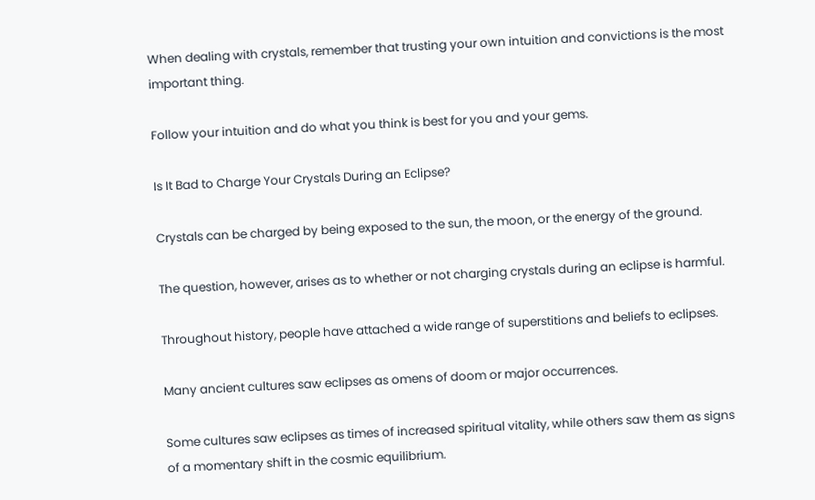When dealing with crystals, remember that trusting your own intuition and convictions is the most important thing.

Follow your intuition and do what you think is best for you and your gems.

Is It Bad to Charge Your Crystals During an Eclipse?

Crystals can be charged by being exposed to the sun, the moon, or the energy of the ground.

The question, however, arises as to whether or not charging crystals during an eclipse is harmful.

Throughout history, people have attached a wide range of superstitions and beliefs to eclipses.

Many ancient cultures saw eclipses as omens of doom or major occurrences.

Some cultures saw eclipses as times of increased spiritual vitality, while others saw them as signs of a momentary shift in the cosmic equilibrium.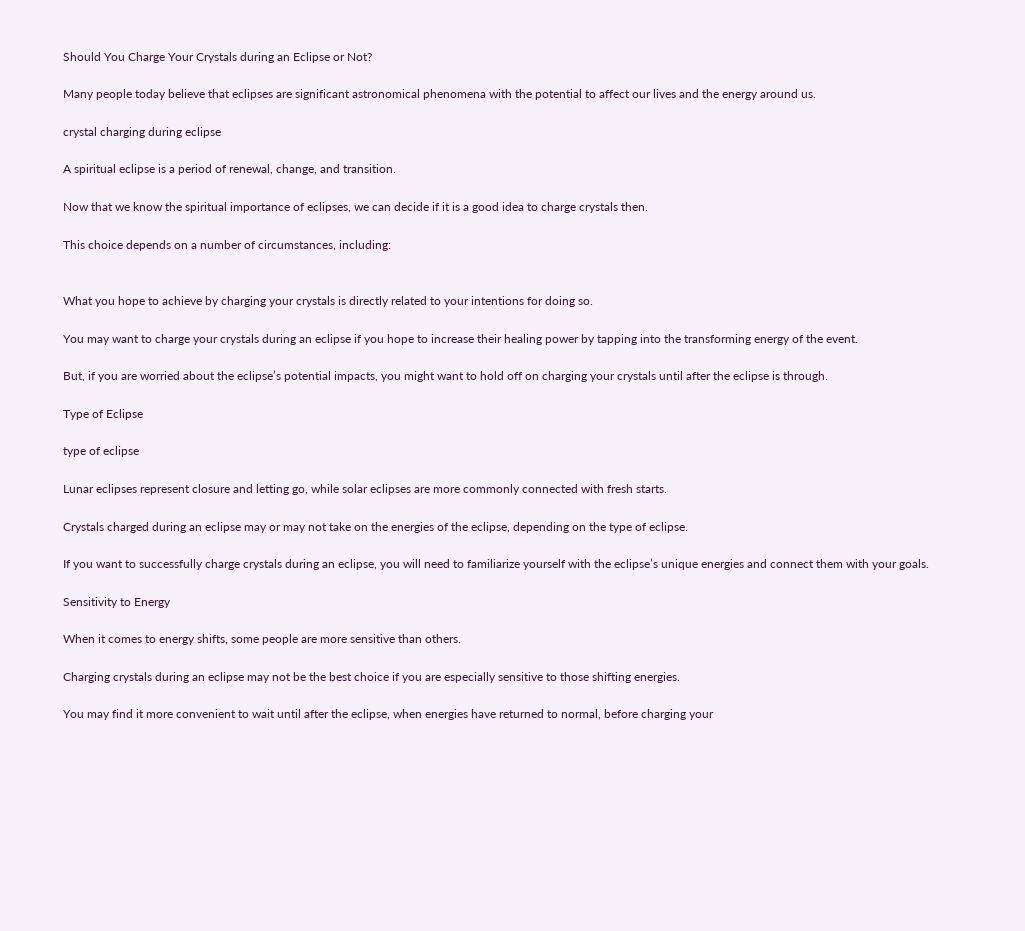Should You Charge Your Crystals during an Eclipse or Not?

Many people today believe that eclipses are significant astronomical phenomena with the potential to affect our lives and the energy around us.

crystal charging during eclipse

A spiritual eclipse is a period of renewal, change, and transition.

Now that we know the spiritual importance of eclipses, we can decide if it is a good idea to charge crystals then.

This choice depends on a number of circumstances, including:


What you hope to achieve by charging your crystals is directly related to your intentions for doing so.

You may want to charge your crystals during an eclipse if you hope to increase their healing power by tapping into the transforming energy of the event.

But, if you are worried about the eclipse’s potential impacts, you might want to hold off on charging your crystals until after the eclipse is through.

Type of Eclipse

type of eclipse

Lunar eclipses represent closure and letting go, while solar eclipses are more commonly connected with fresh starts.

Crystals charged during an eclipse may or may not take on the energies of the eclipse, depending on the type of eclipse.

If you want to successfully charge crystals during an eclipse, you will need to familiarize yourself with the eclipse’s unique energies and connect them with your goals.

Sensitivity to Energy

When it comes to energy shifts, some people are more sensitive than others.

Charging crystals during an eclipse may not be the best choice if you are especially sensitive to those shifting energies.

You may find it more convenient to wait until after the eclipse, when energies have returned to normal, before charging your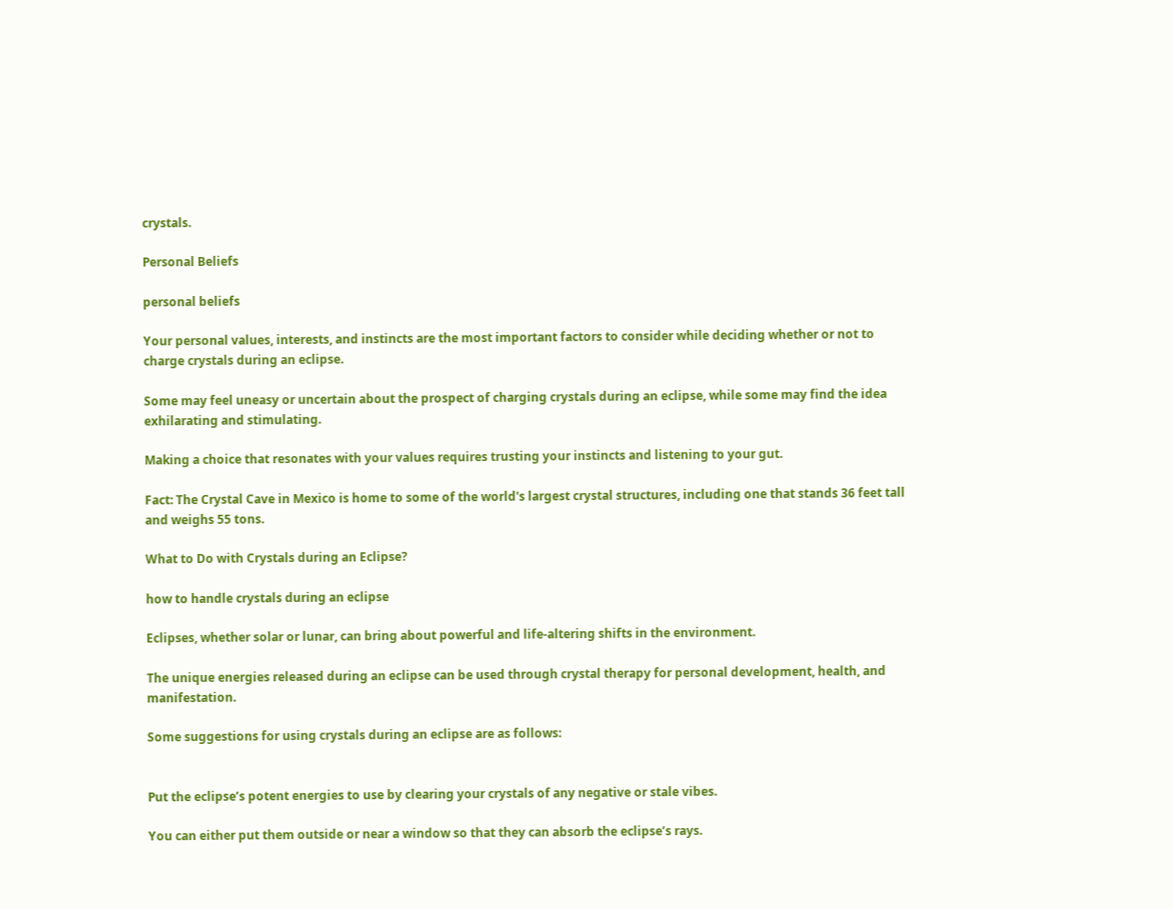crystals.

Personal Beliefs

personal beliefs

Your personal values, interests, and instincts are the most important factors to consider while deciding whether or not to charge crystals during an eclipse.

Some may feel uneasy or uncertain about the prospect of charging crystals during an eclipse, while some may find the idea exhilarating and stimulating.

Making a choice that resonates with your values requires trusting your instincts and listening to your gut.

Fact: The Crystal Cave in Mexico is home to some of the world's largest crystal structures, including one that stands 36 feet tall and weighs 55 tons.

What to Do with Crystals during an Eclipse?

how to handle crystals during an eclipse

Eclipses, whether solar or lunar, can bring about powerful and life-altering shifts in the environment.

The unique energies released during an eclipse can be used through crystal therapy for personal development, health, and manifestation.

Some suggestions for using crystals during an eclipse are as follows:


Put the eclipse’s potent energies to use by clearing your crystals of any negative or stale vibes.

You can either put them outside or near a window so that they can absorb the eclipse’s rays.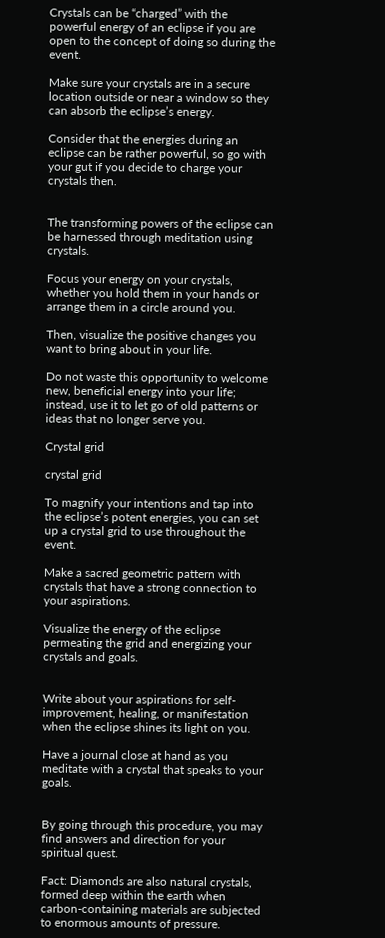Crystals can be “charged” with the powerful energy of an eclipse if you are open to the concept of doing so during the event.

Make sure your crystals are in a secure location outside or near a window so they can absorb the eclipse’s energy.

Consider that the energies during an eclipse can be rather powerful, so go with your gut if you decide to charge your crystals then.


The transforming powers of the eclipse can be harnessed through meditation using crystals.

Focus your energy on your crystals, whether you hold them in your hands or arrange them in a circle around you.

Then, visualize the positive changes you want to bring about in your life.

Do not waste this opportunity to welcome new, beneficial energy into your life; instead, use it to let go of old patterns or ideas that no longer serve you.

Crystal grid

crystal grid

To magnify your intentions and tap into the eclipse’s potent energies, you can set up a crystal grid to use throughout the event.

Make a sacred geometric pattern with crystals that have a strong connection to your aspirations.

Visualize the energy of the eclipse permeating the grid and energizing your crystals and goals.


Write about your aspirations for self-improvement, healing, or manifestation when the eclipse shines its light on you.

Have a journal close at hand as you meditate with a crystal that speaks to your goals.


By going through this procedure, you may find answers and direction for your spiritual quest.

Fact: Diamonds are also natural crystals, formed deep within the earth when carbon-containing materials are subjected to enormous amounts of pressure.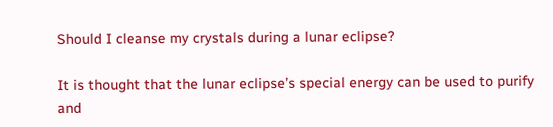Should I cleanse my crystals during a lunar eclipse?

It is thought that the lunar eclipse’s special energy can be used to purify and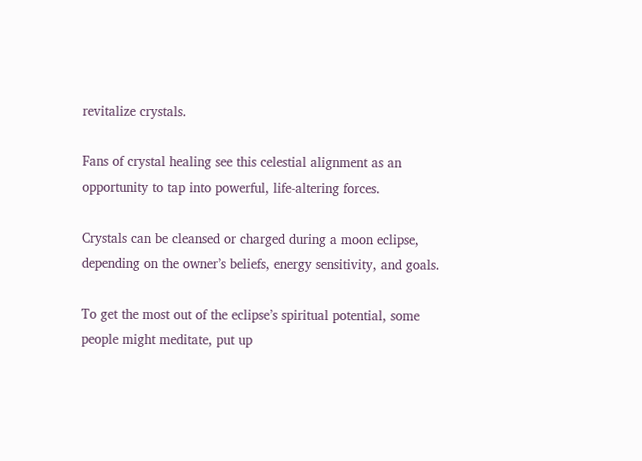revitalize crystals.

Fans of crystal healing see this celestial alignment as an opportunity to tap into powerful, life-altering forces.

Crystals can be cleansed or charged during a moon eclipse, depending on the owner’s beliefs, energy sensitivity, and goals.

To get the most out of the eclipse’s spiritual potential, some people might meditate, put up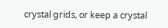crystal grids, or keep a crystal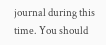journal during this time. You should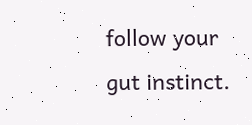follow your gut instinct.